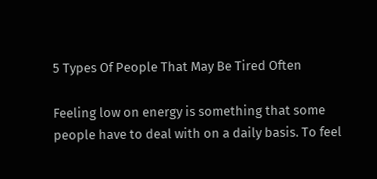5 Types Of People That May Be Tired Often

Feeling low on energy is something that some people have to deal with on a daily basis. To feel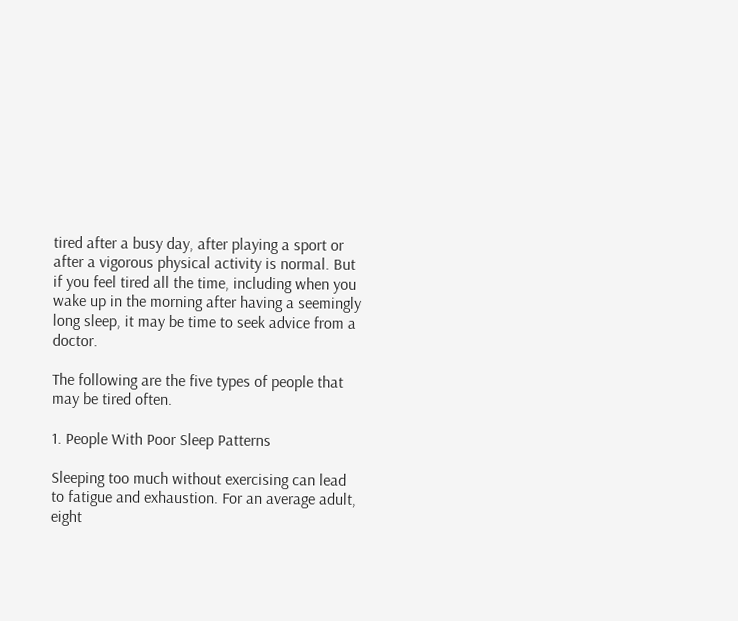tired after a busy day, after playing a sport or after a vigorous physical activity is normal. But if you feel tired all the time, including when you wake up in the morning after having a seemingly long sleep, it may be time to seek advice from a doctor.

The following are the five types of people that may be tired often.

1. People With Poor Sleep Patterns

Sleeping too much without exercising can lead to fatigue and exhaustion. For an average adult, eight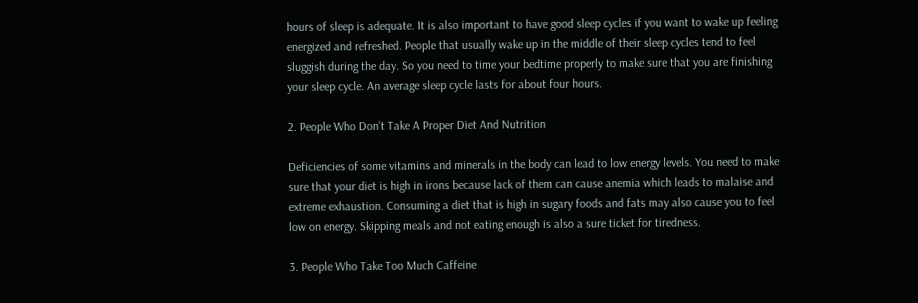hours of sleep is adequate. It is also important to have good sleep cycles if you want to wake up feeling energized and refreshed. People that usually wake up in the middle of their sleep cycles tend to feel sluggish during the day. So you need to time your bedtime properly to make sure that you are finishing your sleep cycle. An average sleep cycle lasts for about four hours.

2. People Who Don’t Take A Proper Diet And Nutrition

Deficiencies of some vitamins and minerals in the body can lead to low energy levels. You need to make sure that your diet is high in irons because lack of them can cause anemia which leads to malaise and extreme exhaustion. Consuming a diet that is high in sugary foods and fats may also cause you to feel low on energy. Skipping meals and not eating enough is also a sure ticket for tiredness.

3. People Who Take Too Much Caffeine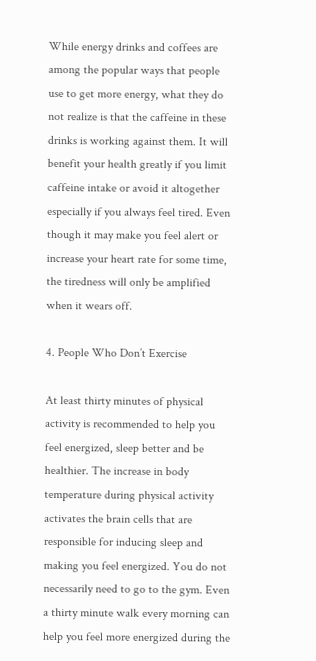While energy drinks and coffees are among the popular ways that people use to get more energy, what they do not realize is that the caffeine in these drinks is working against them. It will benefit your health greatly if you limit caffeine intake or avoid it altogether especially if you always feel tired. Even though it may make you feel alert or increase your heart rate for some time, the tiredness will only be amplified when it wears off.

4. People Who Don’t Exercise

At least thirty minutes of physical activity is recommended to help you feel energized, sleep better and be healthier. The increase in body temperature during physical activity activates the brain cells that are responsible for inducing sleep and making you feel energized. You do not necessarily need to go to the gym. Even a thirty minute walk every morning can help you feel more energized during the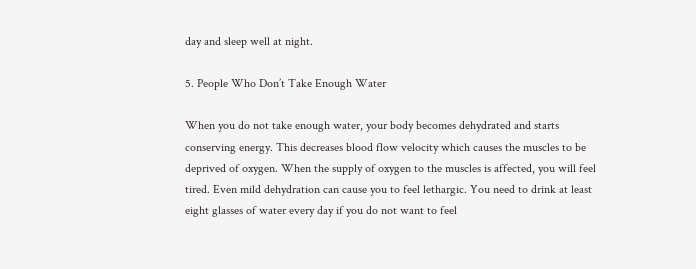day and sleep well at night.

5. People Who Don’t Take Enough Water

When you do not take enough water, your body becomes dehydrated and starts conserving energy. This decreases blood flow velocity which causes the muscles to be deprived of oxygen. When the supply of oxygen to the muscles is affected, you will feel tired. Even mild dehydration can cause you to feel lethargic. You need to drink at least eight glasses of water every day if you do not want to feel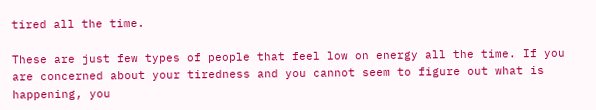tired all the time.

These are just few types of people that feel low on energy all the time. If you are concerned about your tiredness and you cannot seem to figure out what is happening, you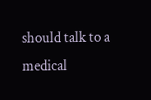should talk to a medical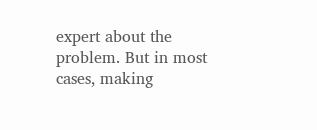expert about the problem. But in most cases, making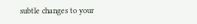subtle changes to your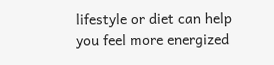lifestyle or diet can help you feel more energized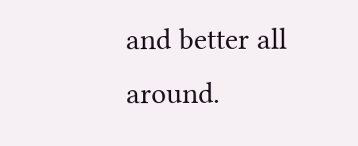and better all around.